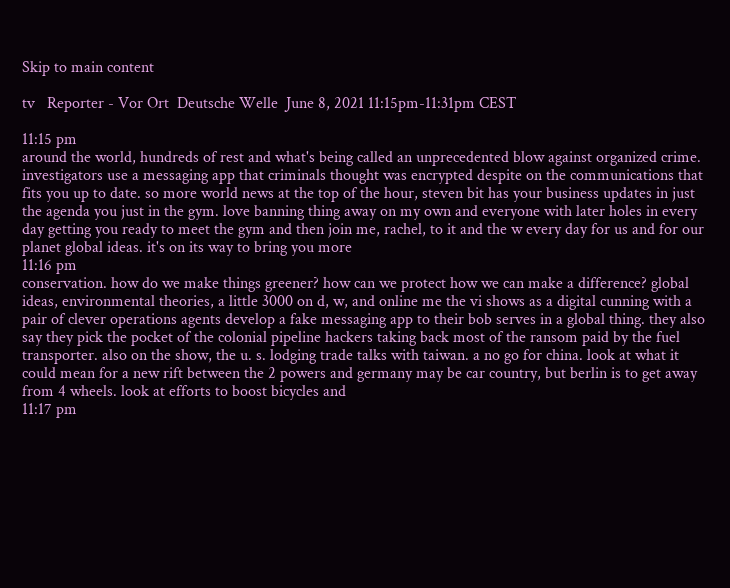Skip to main content

tv   Reporter - Vor Ort  Deutsche Welle  June 8, 2021 11:15pm-11:31pm CEST

11:15 pm
around the world, hundreds of rest and what's being called an unprecedented blow against organized crime. investigators use a messaging app that criminals thought was encrypted despite on the communications that fits you up to date. so more world news at the top of the hour, steven bit has your business updates in just the agenda you just in the gym. love banning thing away on my own and everyone with later holes in every day getting you ready to meet the gym and then join me, rachel, to it and the w every day for us and for our planet global ideas. it's on its way to bring you more
11:16 pm
conservation. how do we make things greener? how can we protect how we can make a difference? global ideas, environmental theories, a little 3000 on d, w, and online me the vi shows as a digital cunning with a pair of clever operations agents develop a fake messaging app to their bob serves in a global thing. they also say they pick the pocket of the colonial pipeline hackers taking back most of the ransom paid by the fuel transporter. also on the show, the u. s. lodging trade talks with taiwan. a no go for china. look at what it could mean for a new rift between the 2 powers and germany may be car country, but berlin is to get away from 4 wheels. look at efforts to boost bicycles and
11:17 pm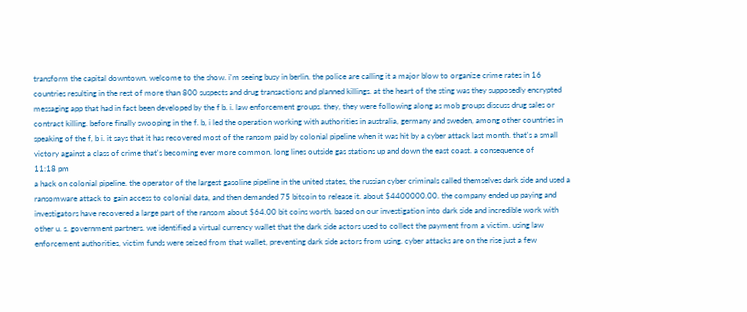transform the capital downtown. welcome to the show. i'm seeing busy in berlin. the police are calling it a major blow to organize crime rates in 16 countries resulting in the rest of more than 800 suspects and drug transactions and planned killings. at the heart of the sting was they supposedly encrypted messaging app that had in fact been developed by the f b. i. law enforcement groups. they, they were following along as mob groups discuss drug sales or contract killing. before finally swooping in the f. b, i led the operation working with authorities in australia, germany and sweden, among other countries in speaking of the f, b i. it says that it has recovered most of the ransom paid by colonial pipeline when it was hit by a cyber attack last month. that's a small victory against a class of crime that's becoming ever more common. long lines outside gas stations up and down the east coast. a consequence of
11:18 pm
a hack on colonial pipeline. the operator of the largest gasoline pipeline in the united states, the russian cyber criminals called themselves dark side and used a ransomware attack to gain access to colonial data, and then demanded 75 bitcoin to release it. about $4400000.00. the company ended up paying and investigators have recovered a large part of the ransom about $64.00 bit coins worth. based on our investigation into dark side and incredible work with other u. s. government partners. we identified a virtual currency wallet that the dark side actors used to collect the payment from a victim. using law enforcement authorities, victim funds were seized from that wallet, preventing dark side actors from using. cyber attacks are on the rise just a few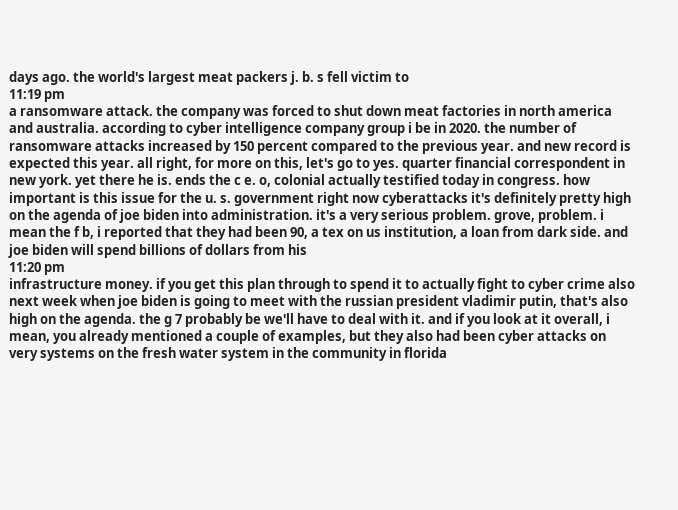days ago. the world's largest meat packers j. b. s fell victim to
11:19 pm
a ransomware attack. the company was forced to shut down meat factories in north america and australia. according to cyber intelligence company group i be in 2020. the number of ransomware attacks increased by 150 percent compared to the previous year. and new record is expected this year. all right, for more on this, let's go to yes. quarter financial correspondent in new york. yet there he is. ends the c e. o, colonial actually testified today in congress. how important is this issue for the u. s. government right now cyberattacks it's definitely pretty high on the agenda of joe biden into administration. it's a very serious problem. grove, problem. i mean the f b, i reported that they had been 90, a tex on us institution, a loan from dark side. and joe biden will spend billions of dollars from his
11:20 pm
infrastructure money. if you get this plan through to spend it to actually fight to cyber crime also next week when joe biden is going to meet with the russian president vladimir putin, that's also high on the agenda. the g 7 probably be we'll have to deal with it. and if you look at it overall, i mean, you already mentioned a couple of examples, but they also had been cyber attacks on very systems on the fresh water system in the community in florida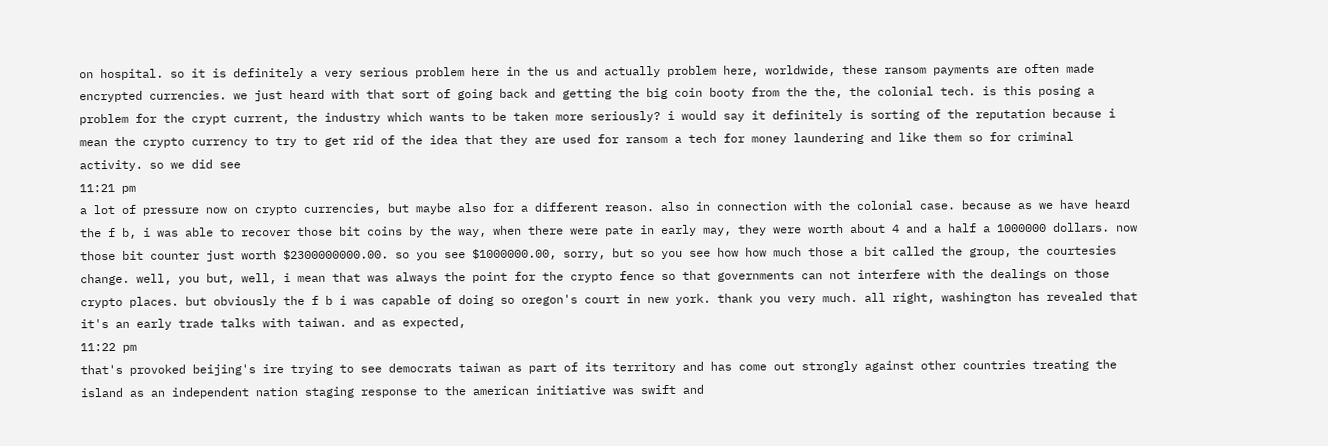on hospital. so it is definitely a very serious problem here in the us and actually problem here, worldwide, these ransom payments are often made encrypted currencies. we just heard with that sort of going back and getting the big coin booty from the the, the colonial tech. is this posing a problem for the crypt current, the industry which wants to be taken more seriously? i would say it definitely is sorting of the reputation because i mean the crypto currency to try to get rid of the idea that they are used for ransom a tech for money laundering and like them so for criminal activity. so we did see
11:21 pm
a lot of pressure now on crypto currencies, but maybe also for a different reason. also in connection with the colonial case. because as we have heard the f b, i was able to recover those bit coins by the way, when there were pate in early may, they were worth about 4 and a half a 1000000 dollars. now those bit counter just worth $2300000000.00. so you see $1000000.00, sorry, but so you see how how much those a bit called the group, the courtesies change. well, you but, well, i mean that was always the point for the crypto fence so that governments can not interfere with the dealings on those crypto places. but obviously the f b i was capable of doing so oregon's court in new york. thank you very much. all right, washington has revealed that it's an early trade talks with taiwan. and as expected,
11:22 pm
that's provoked beijing's ire trying to see democrats taiwan as part of its territory and has come out strongly against other countries treating the island as an independent nation staging response to the american initiative was swift and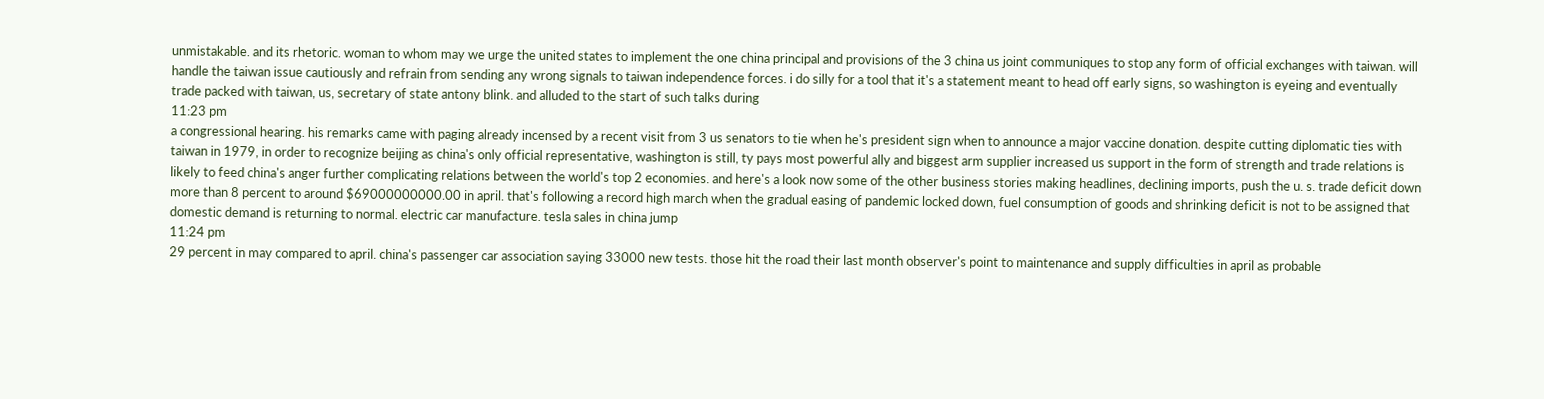unmistakable. and its rhetoric. woman to whom may we urge the united states to implement the one china principal and provisions of the 3 china us joint communiques to stop any form of official exchanges with taiwan. will handle the taiwan issue cautiously and refrain from sending any wrong signals to taiwan independence forces. i do silly for a tool that it's a statement meant to head off early signs, so washington is eyeing and eventually trade packed with taiwan, us, secretary of state antony blink. and alluded to the start of such talks during
11:23 pm
a congressional hearing. his remarks came with paging already incensed by a recent visit from 3 us senators to tie when he's president sign when to announce a major vaccine donation. despite cutting diplomatic ties with taiwan in 1979, in order to recognize beijing as china's only official representative, washington is still, ty pays most powerful ally and biggest arm supplier increased us support in the form of strength and trade relations is likely to feed china's anger further complicating relations between the world's top 2 economies. and here's a look now some of the other business stories making headlines, declining imports, push the u. s. trade deficit down more than 8 percent to around $69000000000.00 in april. that's following a record high march when the gradual easing of pandemic locked down, fuel consumption of goods and shrinking deficit is not to be assigned that domestic demand is returning to normal. electric car manufacture. tesla sales in china jump
11:24 pm
29 percent in may compared to april. china's passenger car association saying 33000 new tests. those hit the road their last month observer's point to maintenance and supply difficulties in april as probable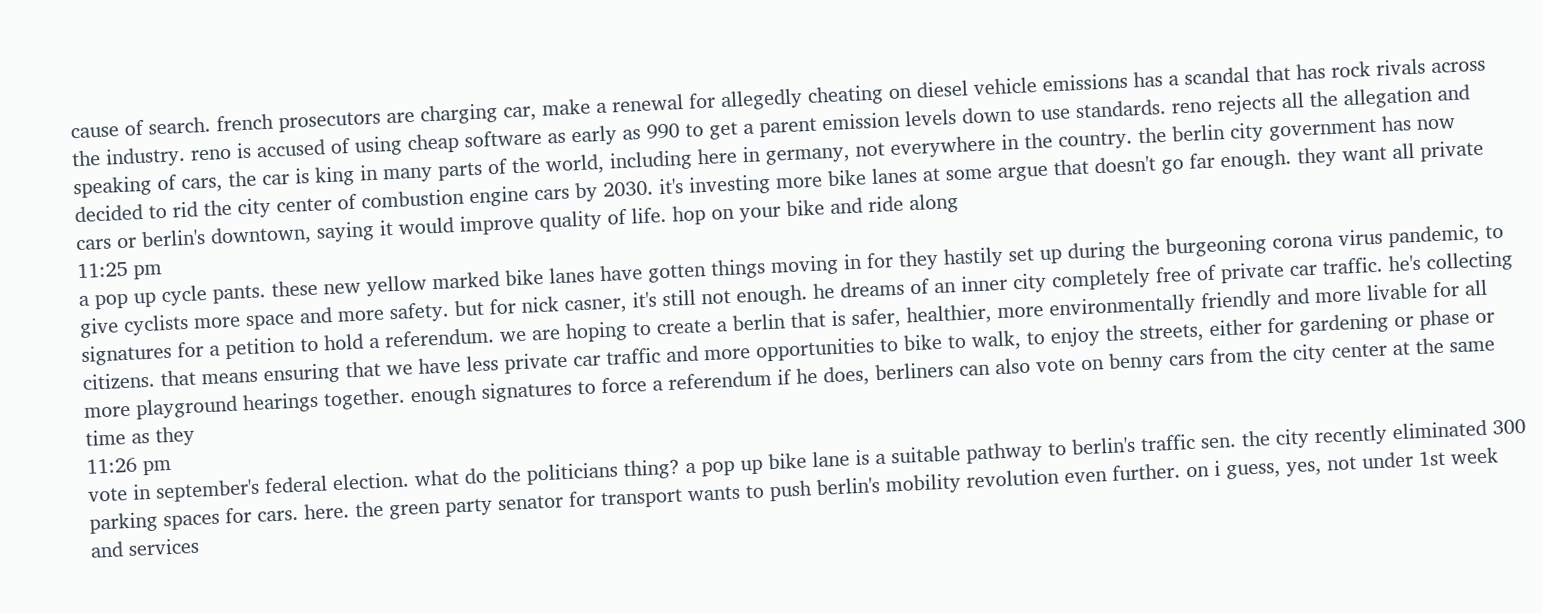cause of search. french prosecutors are charging car, make a renewal for allegedly cheating on diesel vehicle emissions has a scandal that has rock rivals across the industry. reno is accused of using cheap software as early as 990 to get a parent emission levels down to use standards. reno rejects all the allegation and speaking of cars, the car is king in many parts of the world, including here in germany, not everywhere in the country. the berlin city government has now decided to rid the city center of combustion engine cars by 2030. it's investing more bike lanes at some argue that doesn't go far enough. they want all private cars or berlin's downtown, saying it would improve quality of life. hop on your bike and ride along
11:25 pm
a pop up cycle pants. these new yellow marked bike lanes have gotten things moving in for they hastily set up during the burgeoning corona virus pandemic, to give cyclists more space and more safety. but for nick casner, it's still not enough. he dreams of an inner city completely free of private car traffic. he's collecting signatures for a petition to hold a referendum. we are hoping to create a berlin that is safer, healthier, more environmentally friendly and more livable for all citizens. that means ensuring that we have less private car traffic and more opportunities to bike to walk, to enjoy the streets, either for gardening or phase or more playground hearings together. enough signatures to force a referendum if he does, berliners can also vote on benny cars from the city center at the same time as they
11:26 pm
vote in september's federal election. what do the politicians thing? a pop up bike lane is a suitable pathway to berlin's traffic sen. the city recently eliminated 300 parking spaces for cars. here. the green party senator for transport wants to push berlin's mobility revolution even further. on i guess, yes, not under 1st week and services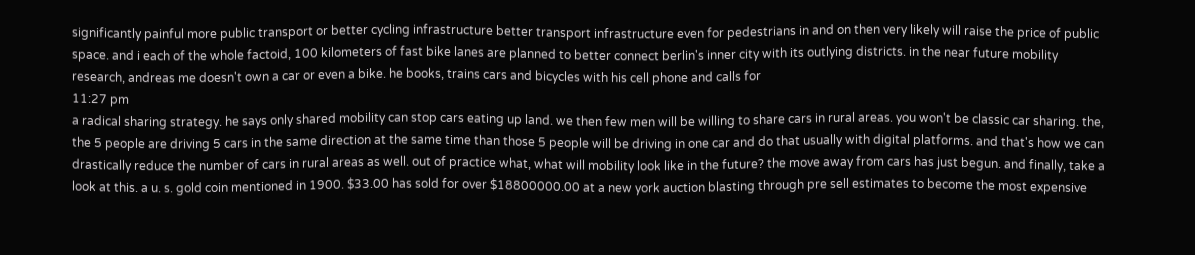significantly painful more public transport or better cycling infrastructure better transport infrastructure even for pedestrians in and on then very likely will raise the price of public space. and i each of the whole factoid, 100 kilometers of fast bike lanes are planned to better connect berlin's inner city with its outlying districts. in the near future mobility research, andreas me doesn't own a car or even a bike. he books, trains cars and bicycles with his cell phone and calls for
11:27 pm
a radical sharing strategy. he says only shared mobility can stop cars eating up land. we then few men will be willing to share cars in rural areas. you won't be classic car sharing. the, the 5 people are driving 5 cars in the same direction at the same time than those 5 people will be driving in one car and do that usually with digital platforms. and that's how we can drastically reduce the number of cars in rural areas as well. out of practice what, what will mobility look like in the future? the move away from cars has just begun. and finally, take a look at this. a u. s. gold coin mentioned in 1900. $33.00 has sold for over $18800000.00 at a new york auction blasting through pre sell estimates to become the most expensive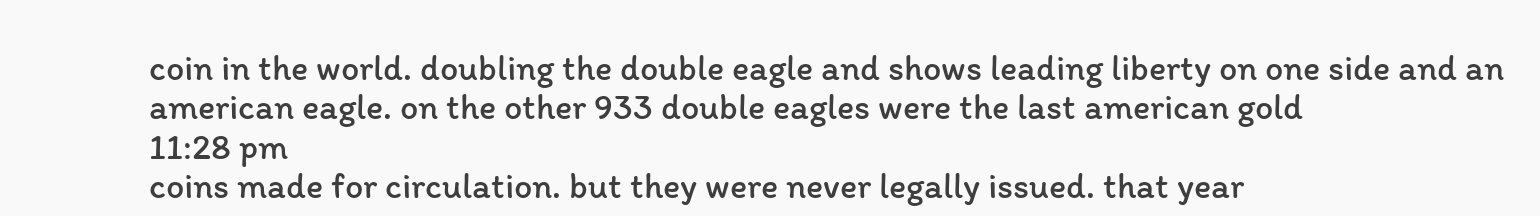coin in the world. doubling the double eagle and shows leading liberty on one side and an american eagle. on the other 933 double eagles were the last american gold
11:28 pm
coins made for circulation. but they were never legally issued. that year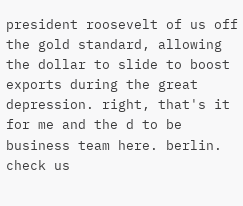president roosevelt of us off the gold standard, allowing the dollar to slide to boost exports during the great depression. right, that's it for me and the d to be business team here. berlin. check us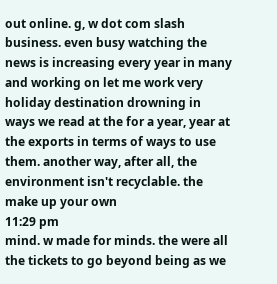out online. g, w dot com slash business. even busy watching the news is increasing every year in many and working on let me work very holiday destination drowning in ways we read at the for a year, year at the exports in terms of ways to use them. another way, after all, the environment isn't recyclable. the make up your own
11:29 pm
mind. w made for minds. the were all the tickets to go beyond being as we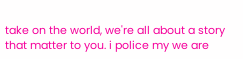take on the world, we're all about a story that matter to you. i police my we are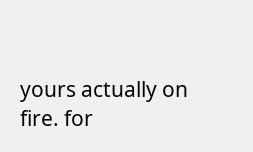yours actually on fire. for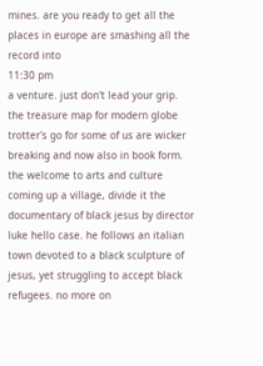mines. are you ready to get all the places in europe are smashing all the record into
11:30 pm
a venture. just don't lead your grip. the treasure map for modern globe trotter's go for some of us are wicker breaking and now also in book form. the welcome to arts and culture coming up a village, divide it the documentary of black jesus by director luke hello case. he follows an italian town devoted to a black sculpture of jesus, yet struggling to accept black refugees. no more on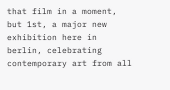that film in a moment, but 1st, a major new exhibition here in berlin, celebrating contemporary art from all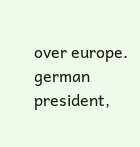over europe. german president,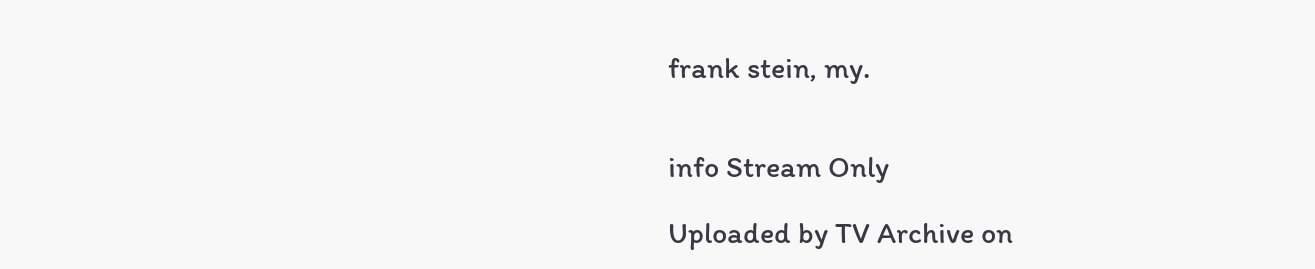frank stein, my.


info Stream Only

Uploaded by TV Archive on